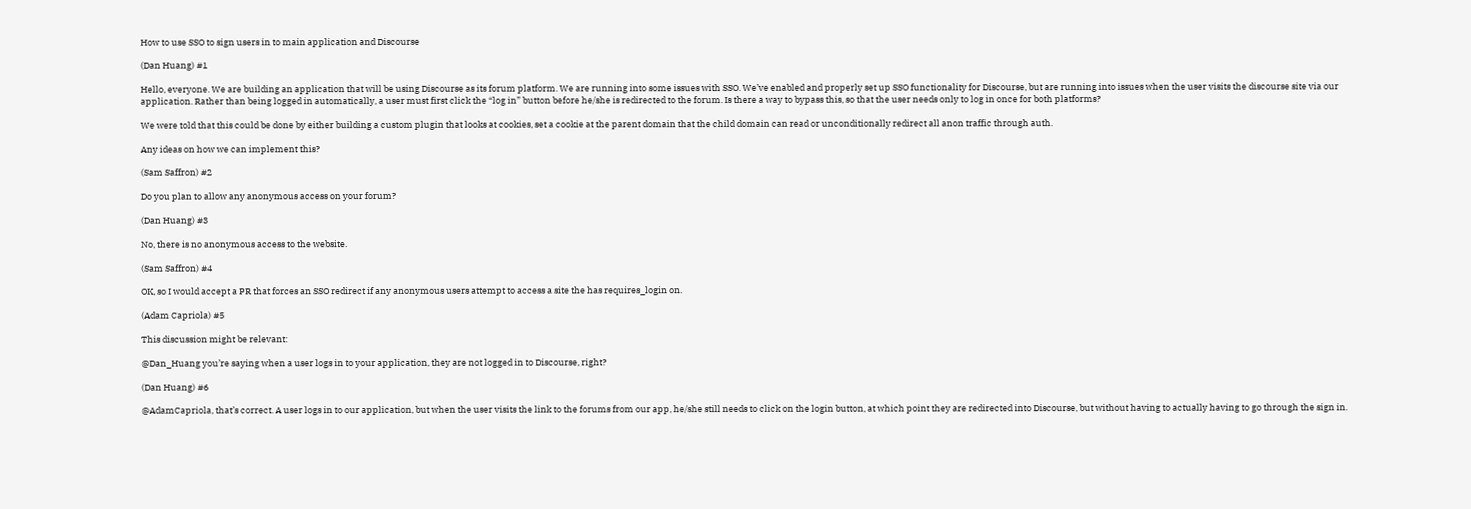How to use SSO to sign users in to main application and Discourse

(Dan Huang) #1

Hello, everyone. We are building an application that will be using Discourse as its forum platform. We are running into some issues with SSO. We’ve enabled and properly set up SSO functionality for Discourse, but are running into issues when the user visits the discourse site via our application. Rather than being logged in automatically, a user must first click the “log in” button before he/she is redirected to the forum. Is there a way to bypass this, so that the user needs only to log in once for both platforms?

We were told that this could be done by either building a custom plugin that looks at cookies, set a cookie at the parent domain that the child domain can read or unconditionally redirect all anon traffic through auth.

Any ideas on how we can implement this?

(Sam Saffron) #2

Do you plan to allow any anonymous access on your forum?

(Dan Huang) #3

No, there is no anonymous access to the website.

(Sam Saffron) #4

OK, so I would accept a PR that forces an SSO redirect if any anonymous users attempt to access a site the has requires_login on.

(Adam Capriola) #5

This discussion might be relevant:

@Dan_Huang you’re saying when a user logs in to your application, they are not logged in to Discourse, right?

(Dan Huang) #6

@AdamCapriola, that’s correct. A user logs in to our application, but when the user visits the link to the forums from our app, he/she still needs to click on the login button, at which point they are redirected into Discourse, but without having to actually having to go through the sign in.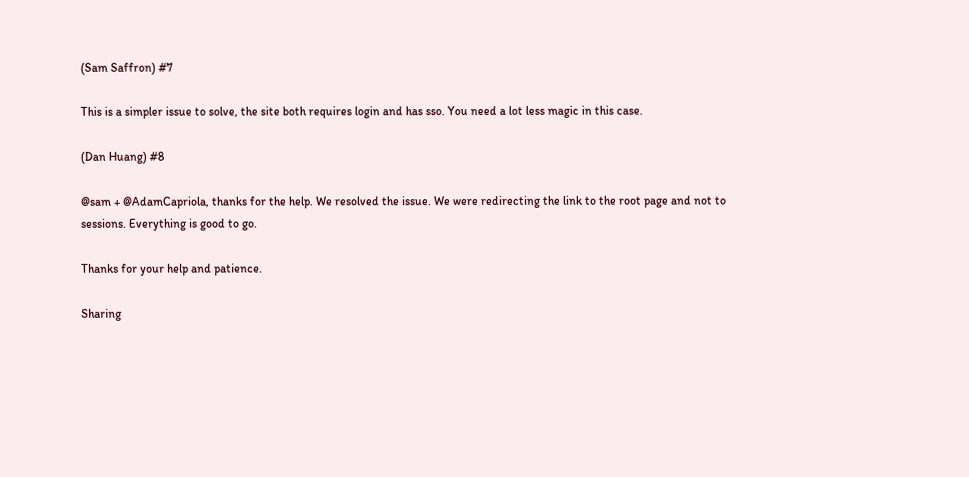(Sam Saffron) #7

This is a simpler issue to solve, the site both requires login and has sso. You need a lot less magic in this case.

(Dan Huang) #8

@sam + @AdamCapriola, thanks for the help. We resolved the issue. We were redirecting the link to the root page and not to sessions. Everything is good to go.

Thanks for your help and patience.

Sharing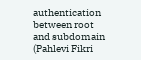authentication between root and subdomain
(Pahlevi Fikri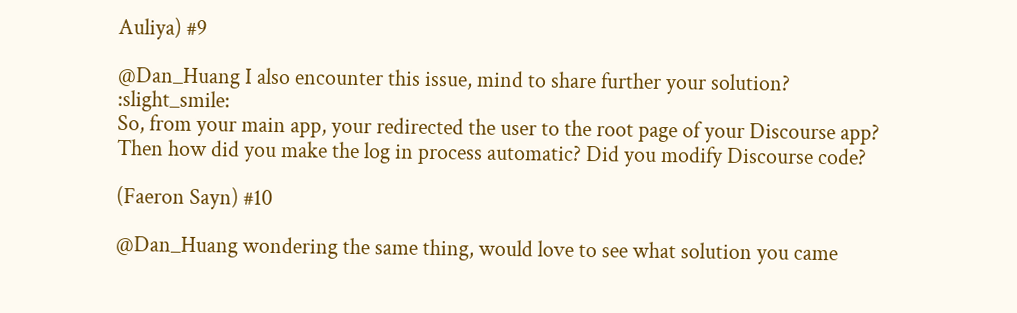Auliya) #9

@Dan_Huang I also encounter this issue, mind to share further your solution? :slight_smile:
So, from your main app, your redirected the user to the root page of your Discourse app? Then how did you make the log in process automatic? Did you modify Discourse code?

(Faeron Sayn) #10

@Dan_Huang wondering the same thing, would love to see what solution you came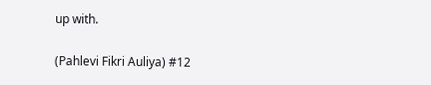up with.

(Pahlevi Fikri Auliya) #12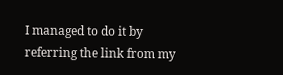I managed to do it by referring the link from my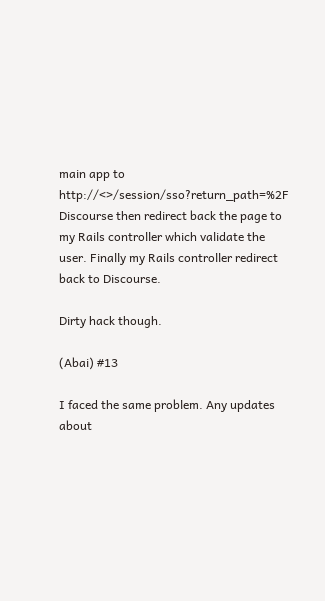main app to http://<>/session/sso?return_path=%2F
Discourse then redirect back the page to my Rails controller which validate the user. Finally my Rails controller redirect back to Discourse.

Dirty hack though.

(Abai) #13

I faced the same problem. Any updates about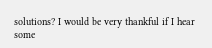solutions? I would be very thankful if I hear some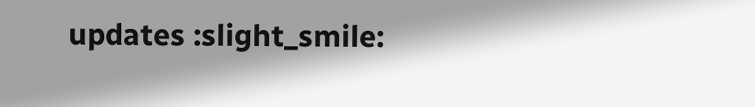updates :slight_smile: